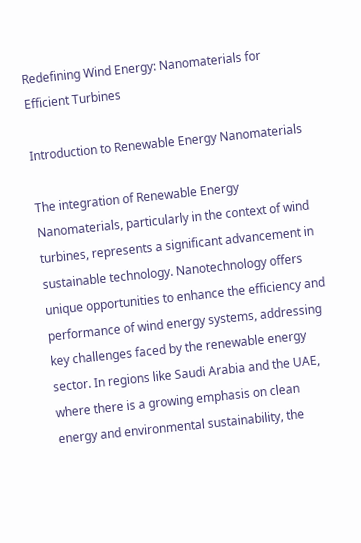Redefining Wind Energy: Nanomaterials for Efficient Turbines

Introduction to Renewable Energy Nanomaterials

The integration of Renewable Energy Nanomaterials, particularly in the context of wind turbines, represents a significant advancement in sustainable technology. Nanotechnology offers unique opportunities to enhance the efficiency and performance of wind energy systems, addressing key challenges faced by the renewable energy sector. In regions like Saudi Arabia and the UAE, where there is a growing emphasis on clean energy and environmental sustainability, the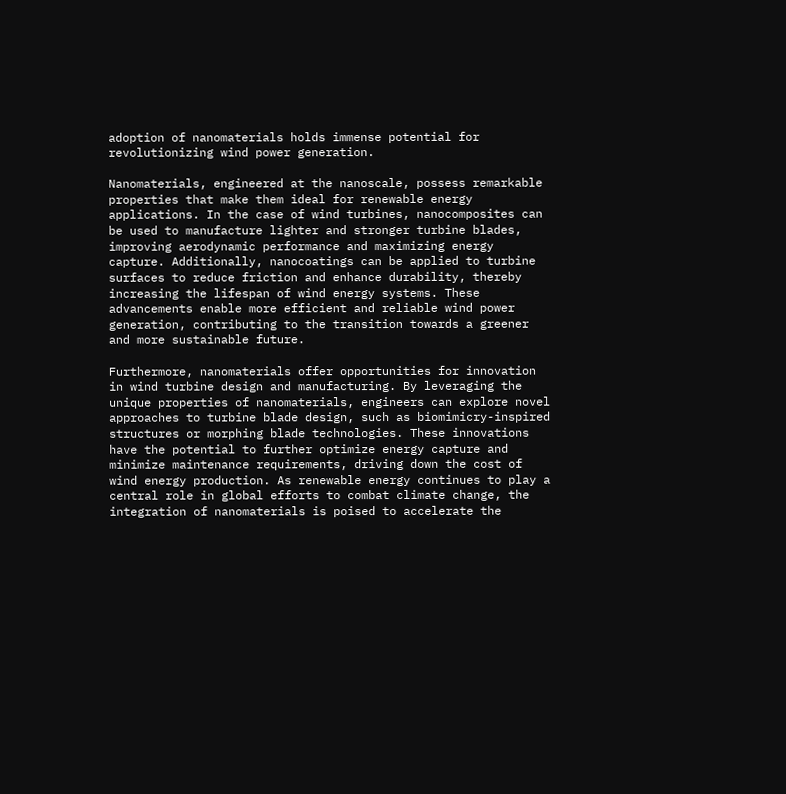adoption of nanomaterials holds immense potential for revolutionizing wind power generation.

Nanomaterials, engineered at the nanoscale, possess remarkable properties that make them ideal for renewable energy applications. In the case of wind turbines, nanocomposites can be used to manufacture lighter and stronger turbine blades, improving aerodynamic performance and maximizing energy capture. Additionally, nanocoatings can be applied to turbine surfaces to reduce friction and enhance durability, thereby increasing the lifespan of wind energy systems. These advancements enable more efficient and reliable wind power generation, contributing to the transition towards a greener and more sustainable future.

Furthermore, nanomaterials offer opportunities for innovation in wind turbine design and manufacturing. By leveraging the unique properties of nanomaterials, engineers can explore novel approaches to turbine blade design, such as biomimicry-inspired structures or morphing blade technologies. These innovations have the potential to further optimize energy capture and minimize maintenance requirements, driving down the cost of wind energy production. As renewable energy continues to play a central role in global efforts to combat climate change, the integration of nanomaterials is poised to accelerate the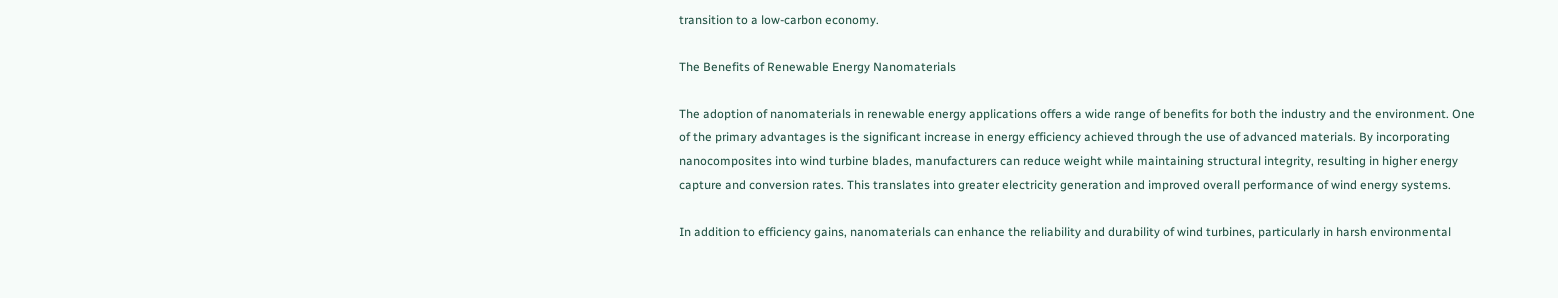transition to a low-carbon economy.

The Benefits of Renewable Energy Nanomaterials

The adoption of nanomaterials in renewable energy applications offers a wide range of benefits for both the industry and the environment. One of the primary advantages is the significant increase in energy efficiency achieved through the use of advanced materials. By incorporating nanocomposites into wind turbine blades, manufacturers can reduce weight while maintaining structural integrity, resulting in higher energy capture and conversion rates. This translates into greater electricity generation and improved overall performance of wind energy systems.

In addition to efficiency gains, nanomaterials can enhance the reliability and durability of wind turbines, particularly in harsh environmental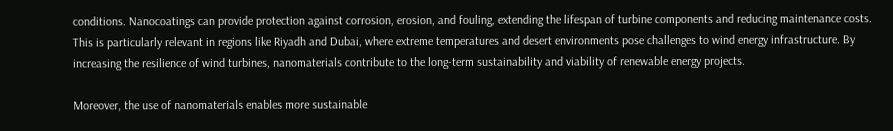conditions. Nanocoatings can provide protection against corrosion, erosion, and fouling, extending the lifespan of turbine components and reducing maintenance costs. This is particularly relevant in regions like Riyadh and Dubai, where extreme temperatures and desert environments pose challenges to wind energy infrastructure. By increasing the resilience of wind turbines, nanomaterials contribute to the long-term sustainability and viability of renewable energy projects.

Moreover, the use of nanomaterials enables more sustainable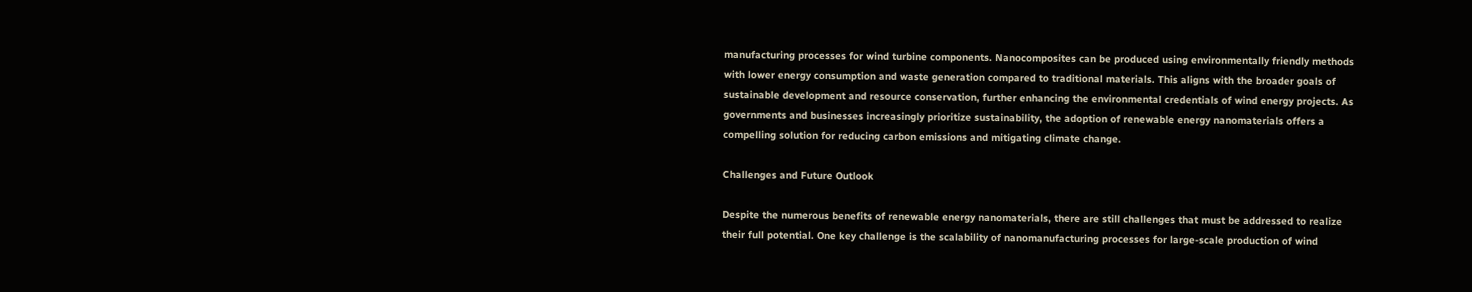manufacturing processes for wind turbine components. Nanocomposites can be produced using environmentally friendly methods with lower energy consumption and waste generation compared to traditional materials. This aligns with the broader goals of sustainable development and resource conservation, further enhancing the environmental credentials of wind energy projects. As governments and businesses increasingly prioritize sustainability, the adoption of renewable energy nanomaterials offers a compelling solution for reducing carbon emissions and mitigating climate change.

Challenges and Future Outlook

Despite the numerous benefits of renewable energy nanomaterials, there are still challenges that must be addressed to realize their full potential. One key challenge is the scalability of nanomanufacturing processes for large-scale production of wind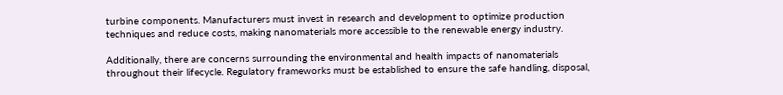turbine components. Manufacturers must invest in research and development to optimize production techniques and reduce costs, making nanomaterials more accessible to the renewable energy industry.

Additionally, there are concerns surrounding the environmental and health impacts of nanomaterials throughout their lifecycle. Regulatory frameworks must be established to ensure the safe handling, disposal,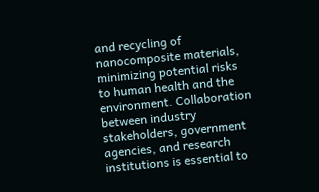and recycling of nanocomposite materials, minimizing potential risks to human health and the environment. Collaboration between industry stakeholders, government agencies, and research institutions is essential to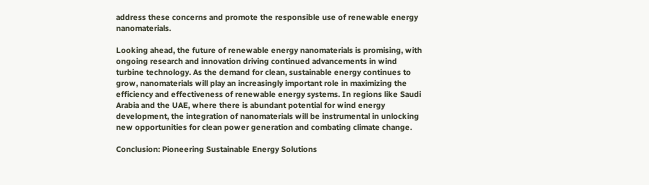address these concerns and promote the responsible use of renewable energy nanomaterials.

Looking ahead, the future of renewable energy nanomaterials is promising, with ongoing research and innovation driving continued advancements in wind turbine technology. As the demand for clean, sustainable energy continues to grow, nanomaterials will play an increasingly important role in maximizing the efficiency and effectiveness of renewable energy systems. In regions like Saudi Arabia and the UAE, where there is abundant potential for wind energy development, the integration of nanomaterials will be instrumental in unlocking new opportunities for clean power generation and combating climate change.

Conclusion: Pioneering Sustainable Energy Solutions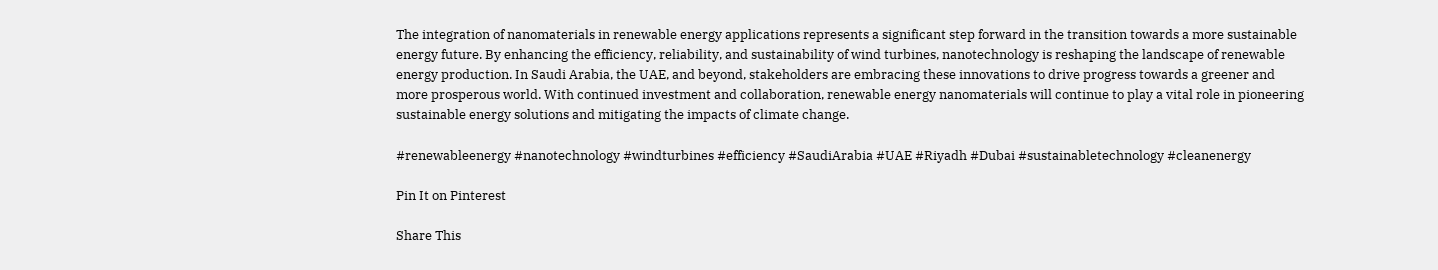The integration of nanomaterials in renewable energy applications represents a significant step forward in the transition towards a more sustainable energy future. By enhancing the efficiency, reliability, and sustainability of wind turbines, nanotechnology is reshaping the landscape of renewable energy production. In Saudi Arabia, the UAE, and beyond, stakeholders are embracing these innovations to drive progress towards a greener and more prosperous world. With continued investment and collaboration, renewable energy nanomaterials will continue to play a vital role in pioneering sustainable energy solutions and mitigating the impacts of climate change.

#renewableenergy #nanotechnology #windturbines #efficiency #SaudiArabia #UAE #Riyadh #Dubai #sustainabletechnology #cleanenergy

Pin It on Pinterest

Share This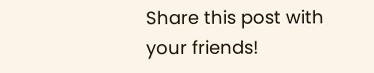Share this post with your friends!